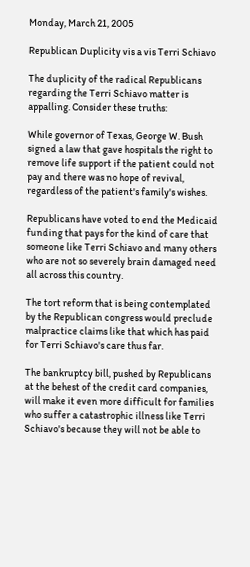Monday, March 21, 2005

Republican Duplicity vis a vis Terri Schiavo

The duplicity of the radical Republicans regarding the Terri Schiavo matter is appalling. Consider these truths:

While governor of Texas, George W. Bush signed a law that gave hospitals the right to remove life support if the patient could not pay and there was no hope of revival, regardless of the patient's family's wishes.

Republicans have voted to end the Medicaid funding that pays for the kind of care that someone like Terri Schiavo and many others who are not so severely brain damaged need all across this country.

The tort reform that is being contemplated by the Republican congress would preclude malpractice claims like that which has paid for Terri Schiavo's care thus far.

The bankruptcy bill, pushed by Republicans at the behest of the credit card companies, will make it even more difficult for families who suffer a catastrophic illness like Terri Schiavo's because they will not be able to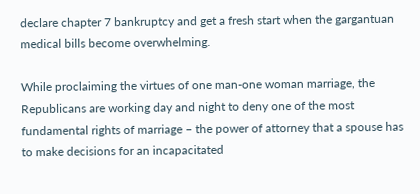declare chapter 7 bankruptcy and get a fresh start when the gargantuan medical bills become overwhelming.

While proclaiming the virtues of one man-one woman marriage, the Republicans are working day and night to deny one of the most fundamental rights of marriage – the power of attorney that a spouse has to make decisions for an incapacitated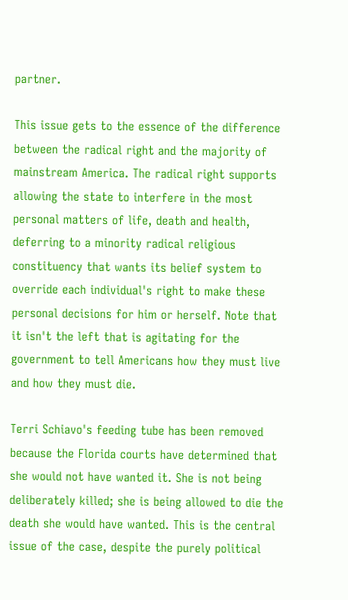partner.

This issue gets to the essence of the difference between the radical right and the majority of mainstream America. The radical right supports allowing the state to interfere in the most personal matters of life, death and health, deferring to a minority radical religious constituency that wants its belief system to override each individual's right to make these personal decisions for him or herself. Note that it isn't the left that is agitating for the government to tell Americans how they must live and how they must die.

Terri Schiavo's feeding tube has been removed because the Florida courts have determined that she would not have wanted it. She is not being deliberately killed; she is being allowed to die the death she would have wanted. This is the central issue of the case, despite the purely political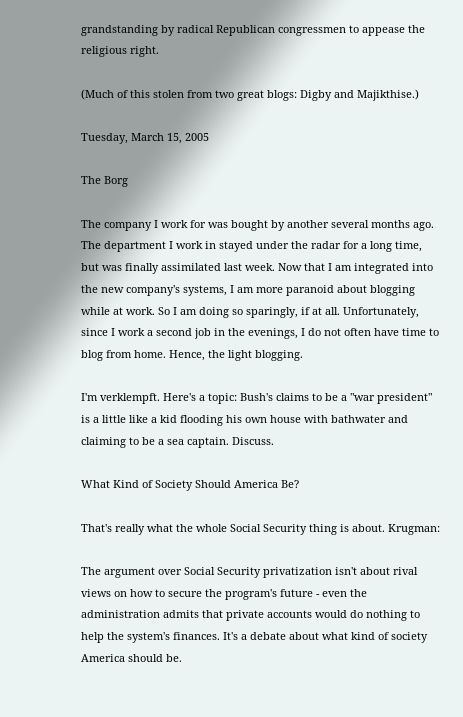grandstanding by radical Republican congressmen to appease the religious right.

(Much of this stolen from two great blogs: Digby and Majikthise.)

Tuesday, March 15, 2005

The Borg

The company I work for was bought by another several months ago. The department I work in stayed under the radar for a long time, but was finally assimilated last week. Now that I am integrated into the new company's systems, I am more paranoid about blogging while at work. So I am doing so sparingly, if at all. Unfortunately, since I work a second job in the evenings, I do not often have time to blog from home. Hence, the light blogging.

I'm verklempft. Here's a topic: Bush's claims to be a "war president" is a little like a kid flooding his own house with bathwater and claiming to be a sea captain. Discuss.

What Kind of Society Should America Be?

That's really what the whole Social Security thing is about. Krugman:

The argument over Social Security privatization isn't about rival views on how to secure the program's future - even the administration admits that private accounts would do nothing to help the system's finances. It's a debate about what kind of society America should be.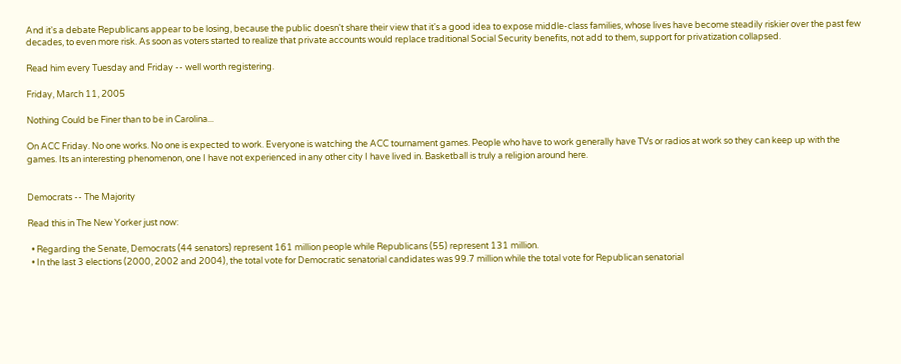And it's a debate Republicans appear to be losing, because the public doesn't share their view that it's a good idea to expose middle-class families, whose lives have become steadily riskier over the past few decades, to even more risk. As soon as voters started to realize that private accounts would replace traditional Social Security benefits, not add to them, support for privatization collapsed.

Read him every Tuesday and Friday -- well worth registering.

Friday, March 11, 2005

Nothing Could be Finer than to be in Carolina...

On ACC Friday. No one works. No one is expected to work. Everyone is watching the ACC tournament games. People who have to work generally have TVs or radios at work so they can keep up with the games. Its an interesting phenomenon, one I have not experienced in any other city I have lived in. Basketball is truly a religion around here.


Democrats -- The Majority

Read this in The New Yorker just now:

  • Regarding the Senate, Democrats (44 senators) represent 161 million people while Republicans (55) represent 131 million.
  • In the last 3 elections (2000, 2002 and 2004), the total vote for Democratic senatorial candidates was 99.7 million while the total vote for Republican senatorial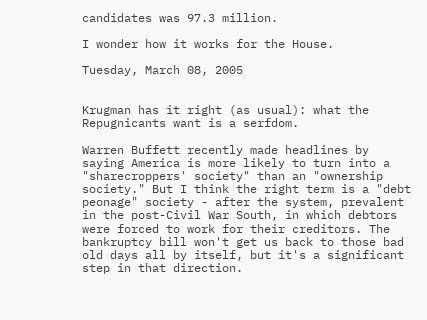candidates was 97.3 million.

I wonder how it works for the House.

Tuesday, March 08, 2005


Krugman has it right (as usual): what the Repugnicants want is a serfdom.

Warren Buffett recently made headlines by saying America is more likely to turn into a "sharecroppers' society" than an "ownership society." But I think the right term is a "debt peonage" society - after the system, prevalent in the post-Civil War South, in which debtors were forced to work for their creditors. The bankruptcy bill won't get us back to those bad old days all by itself, but it's a significant step in that direction.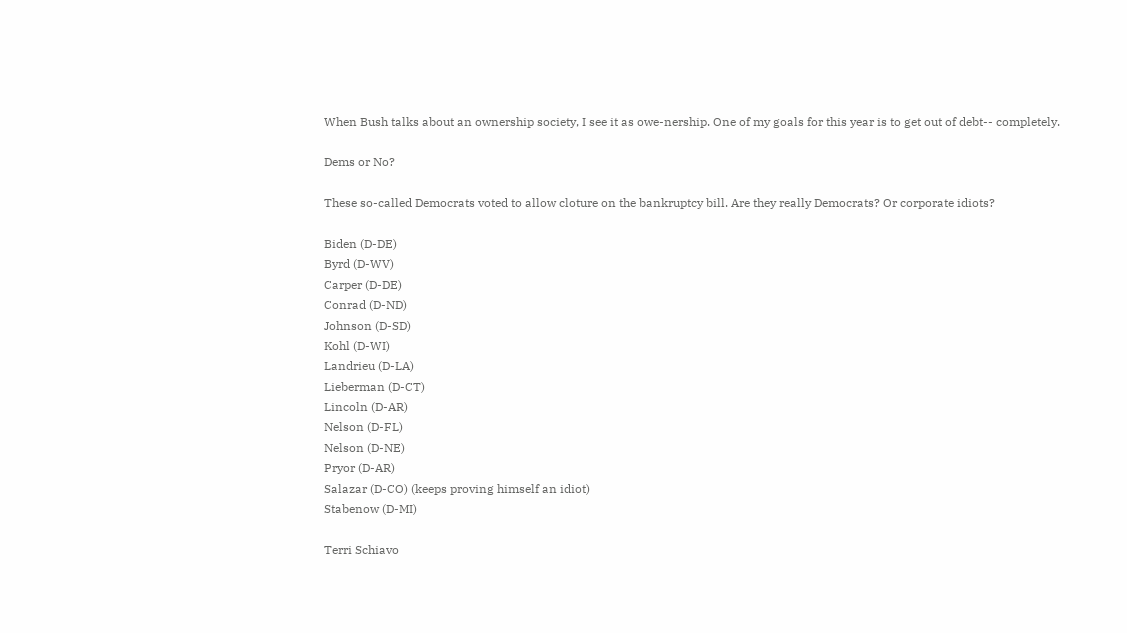When Bush talks about an ownership society, I see it as owe-nership. One of my goals for this year is to get out of debt-- completely.

Dems or No?

These so-called Democrats voted to allow cloture on the bankruptcy bill. Are they really Democrats? Or corporate idiots?

Biden (D-DE)
Byrd (D-WV)
Carper (D-DE)
Conrad (D-ND)
Johnson (D-SD)
Kohl (D-WI)
Landrieu (D-LA)
Lieberman (D-CT)
Lincoln (D-AR)
Nelson (D-FL)
Nelson (D-NE)
Pryor (D-AR)
Salazar (D-CO) (keeps proving himself an idiot)
Stabenow (D-MI)

Terri Schiavo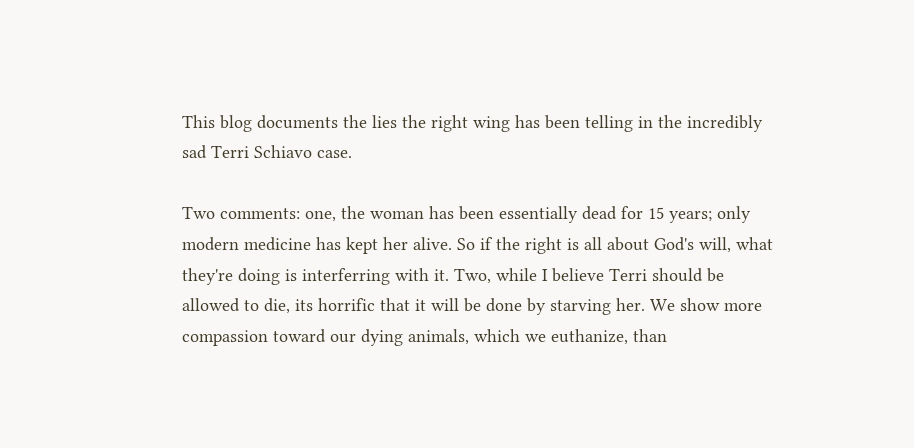This blog documents the lies the right wing has been telling in the incredibly sad Terri Schiavo case.

Two comments: one, the woman has been essentially dead for 15 years; only modern medicine has kept her alive. So if the right is all about God's will, what they're doing is interferring with it. Two, while I believe Terri should be allowed to die, its horrific that it will be done by starving her. We show more compassion toward our dying animals, which we euthanize, than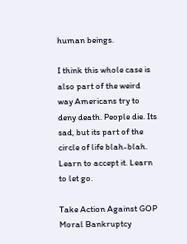human beings.

I think this whole case is also part of the weird way Americans try to deny death. People die. Its sad, but its part of the circle of life blah-blah. Learn to accept it. Learn to let go.

Take Action Against GOP Moral Bankruptcy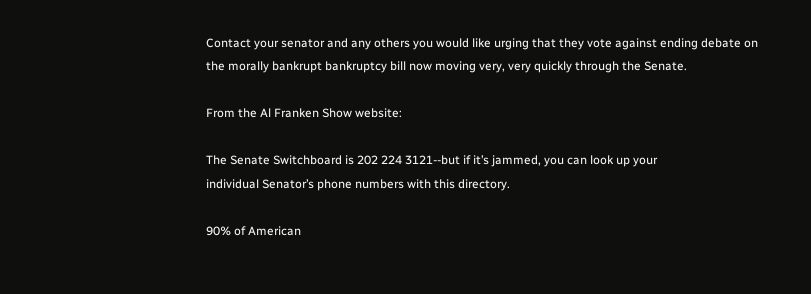Contact your senator and any others you would like urging that they vote against ending debate on the morally bankrupt bankruptcy bill now moving very, very quickly through the Senate.

From the Al Franken Show website:

The Senate Switchboard is 202 224 3121--but if it’s jammed, you can look up your
individual Senator’s phone numbers with this directory.

90% of American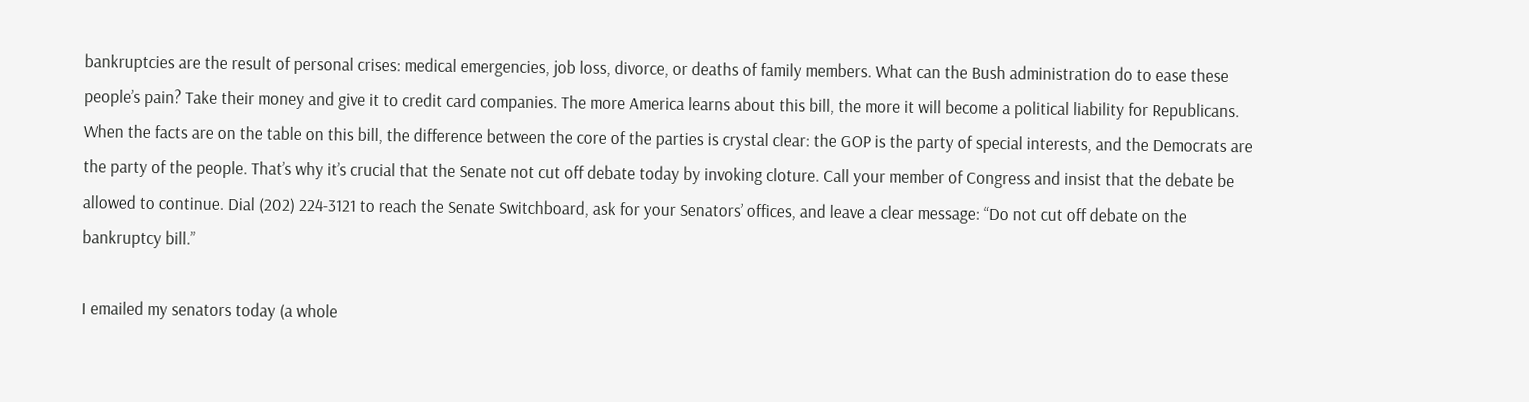bankruptcies are the result of personal crises: medical emergencies, job loss, divorce, or deaths of family members. What can the Bush administration do to ease these people’s pain? Take their money and give it to credit card companies. The more America learns about this bill, the more it will become a political liability for Republicans. When the facts are on the table on this bill, the difference between the core of the parties is crystal clear: the GOP is the party of special interests, and the Democrats are the party of the people. That’s why it’s crucial that the Senate not cut off debate today by invoking cloture. Call your member of Congress and insist that the debate be allowed to continue. Dial (202) 224-3121 to reach the Senate Switchboard, ask for your Senators’ offices, and leave a clear message: “Do not cut off debate on the bankruptcy bill.”

I emailed my senators today (a whole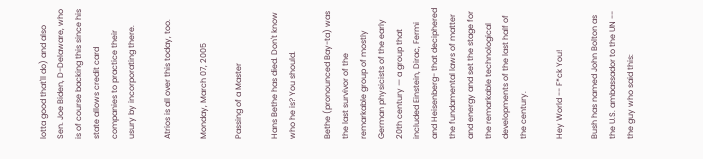lotta good that'll do) and also Sen. Joe Biden, D-Delaware, who is of course backing this since his state allows credit card companies to practice their usury by incorporating there.

Atrios is all over this today, too.

Monday, March 07, 2005

Passing of a Master

Hans Bethe has died. Don't know who he is? You should.

Bethe (pronounced Bay-ta) was the last survivor of the remarkable group of mostly German physicists of the early 20th century — a group that included Einstein, Dirac, Fermi and Heisenberg- that deciphered the fundamental laws of matter and energy and set the stage for the remarkable technological developments of the last half of the century.

Hey World -- F*ck You!

Bush has named John Bolton as the U.S. ambassador to the UN -- the guy who said this: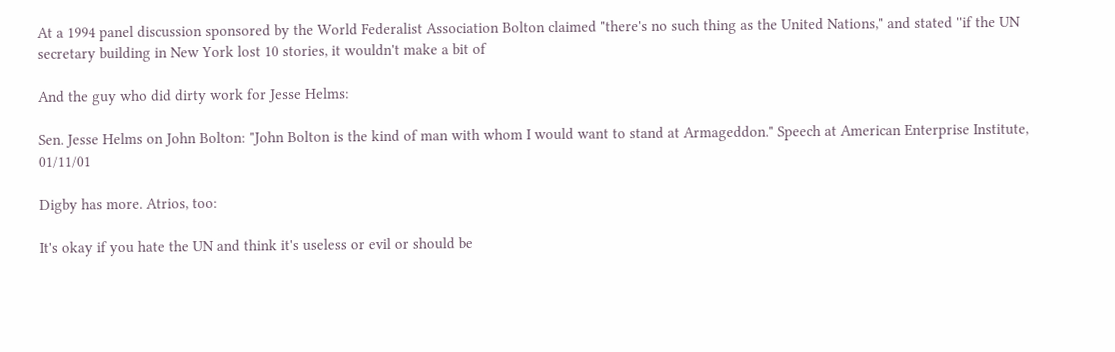At a 1994 panel discussion sponsored by the World Federalist Association Bolton claimed "there's no such thing as the United Nations," and stated ''if the UN secretary building in New York lost 10 stories, it wouldn't make a bit of

And the guy who did dirty work for Jesse Helms:

Sen. Jesse Helms on John Bolton: "John Bolton is the kind of man with whom I would want to stand at Armageddon." Speech at American Enterprise Institute, 01/11/01

Digby has more. Atrios, too:

It's okay if you hate the UN and think it's useless or evil or should be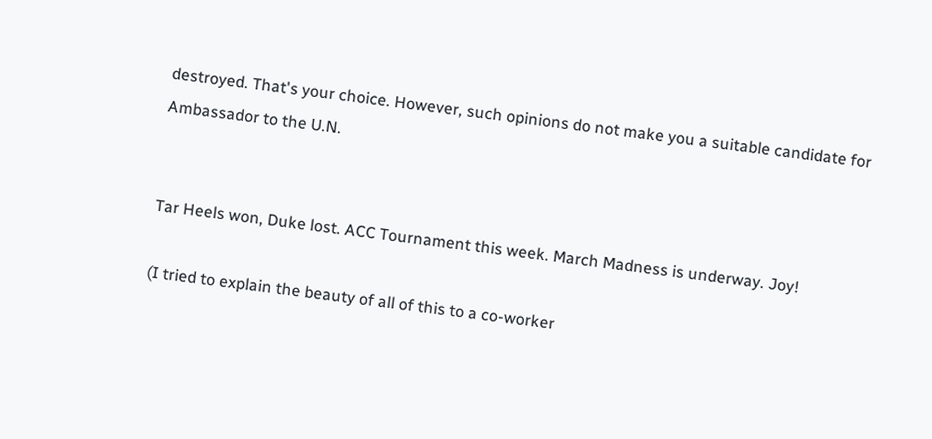destroyed. That's your choice. However, such opinions do not make you a suitable candidate for Ambassador to the U.N.


Tar Heels won, Duke lost. ACC Tournament this week. March Madness is underway. Joy!

(I tried to explain the beauty of all of this to a co-worker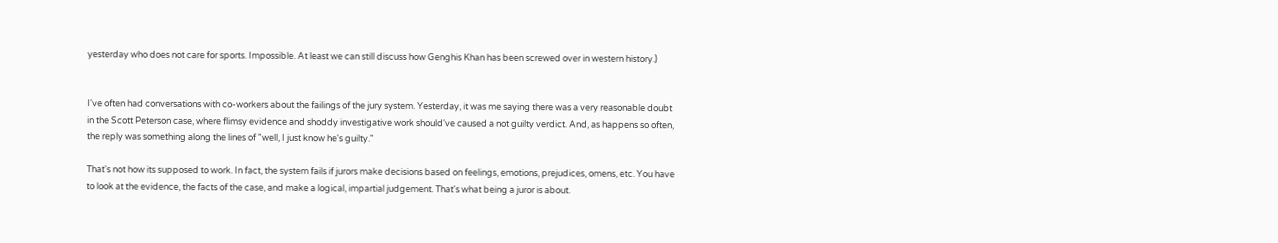yesterday who does not care for sports. Impossible. At least we can still discuss how Genghis Khan has been screwed over in western history.)


I've often had conversations with co-workers about the failings of the jury system. Yesterday, it was me saying there was a very reasonable doubt in the Scott Peterson case, where flimsy evidence and shoddy investigative work should've caused a not guilty verdict. And, as happens so often, the reply was something along the lines of "well, I just know he's guilty."

That's not how its supposed to work. In fact, the system fails if jurors make decisions based on feelings, emotions, prejudices, omens, etc. You have to look at the evidence, the facts of the case, and make a logical, impartial judgement. That's what being a juror is about.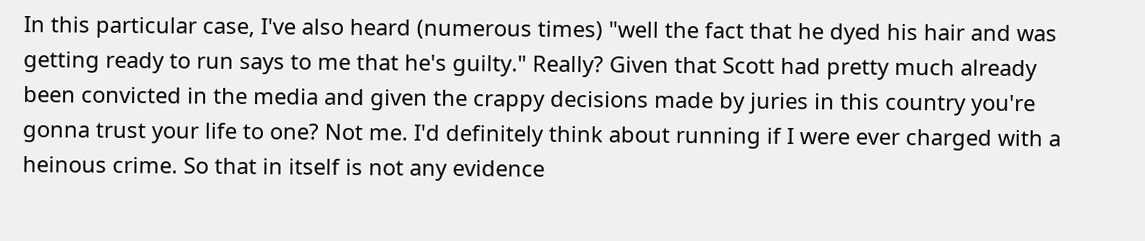In this particular case, I've also heard (numerous times) "well the fact that he dyed his hair and was getting ready to run says to me that he's guilty." Really? Given that Scott had pretty much already been convicted in the media and given the crappy decisions made by juries in this country you're gonna trust your life to one? Not me. I'd definitely think about running if I were ever charged with a heinous crime. So that in itself is not any evidence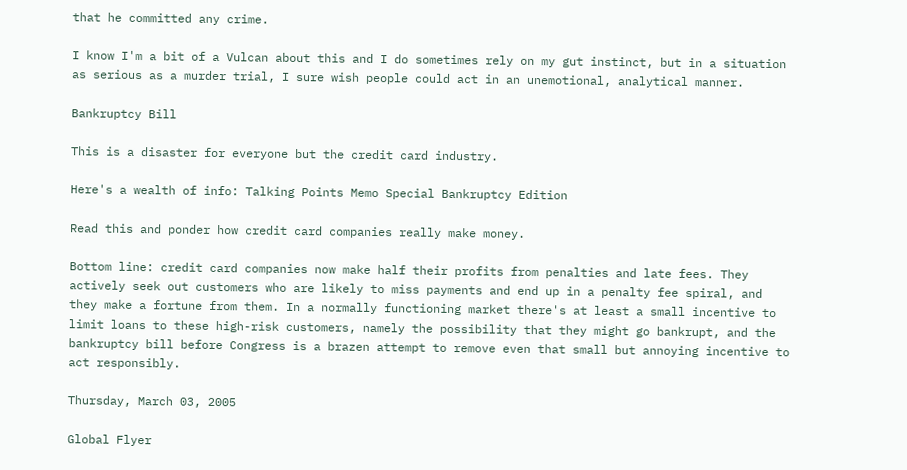that he committed any crime.

I know I'm a bit of a Vulcan about this and I do sometimes rely on my gut instinct, but in a situation as serious as a murder trial, I sure wish people could act in an unemotional, analytical manner.

Bankruptcy Bill

This is a disaster for everyone but the credit card industry.

Here's a wealth of info: Talking Points Memo Special Bankruptcy Edition

Read this and ponder how credit card companies really make money.

Bottom line: credit card companies now make half their profits from penalties and late fees. They actively seek out customers who are likely to miss payments and end up in a penalty fee spiral, and they make a fortune from them. In a normally functioning market there's at least a small incentive to limit loans to these high-risk customers, namely the possibility that they might go bankrupt, and the bankruptcy bill before Congress is a brazen attempt to remove even that small but annoying incentive to act responsibly.

Thursday, March 03, 2005

Global Flyer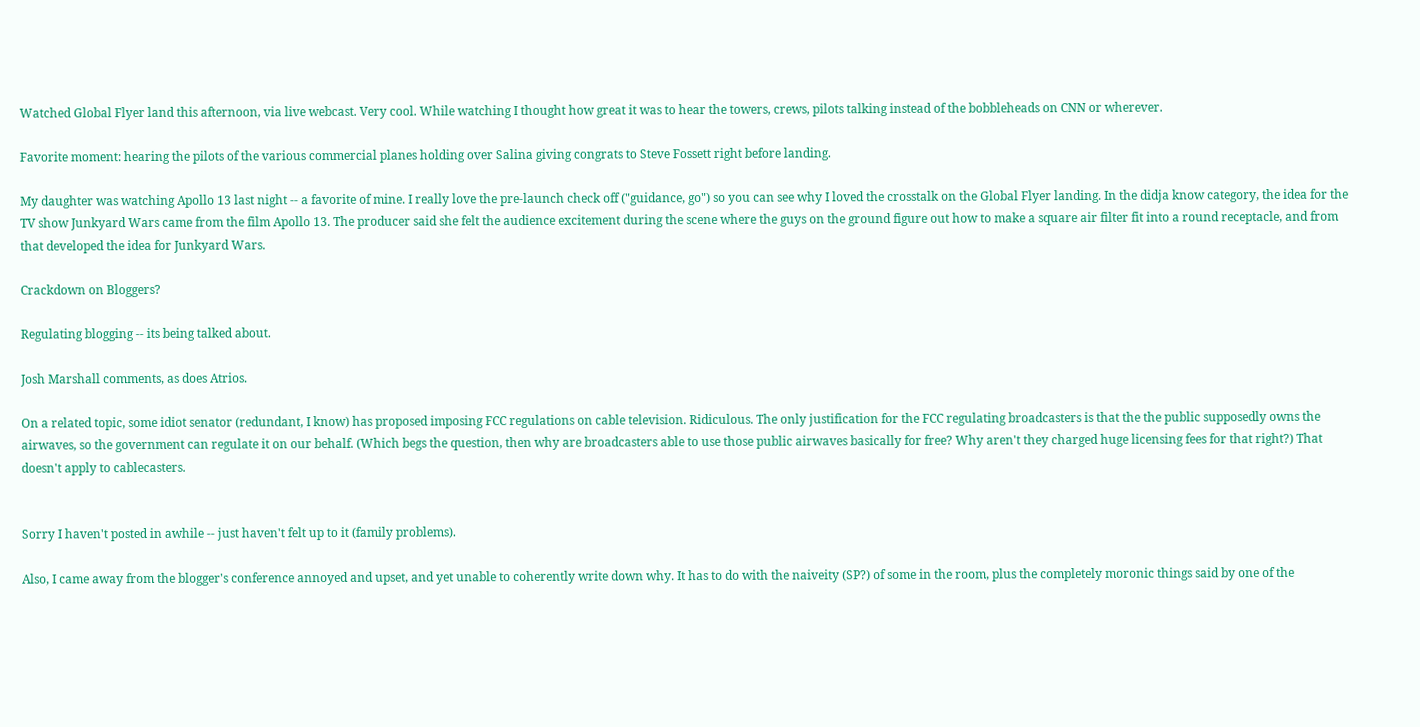Watched Global Flyer land this afternoon, via live webcast. Very cool. While watching I thought how great it was to hear the towers, crews, pilots talking instead of the bobbleheads on CNN or wherever.

Favorite moment: hearing the pilots of the various commercial planes holding over Salina giving congrats to Steve Fossett right before landing.

My daughter was watching Apollo 13 last night -- a favorite of mine. I really love the pre-launch check off ("guidance, go") so you can see why I loved the crosstalk on the Global Flyer landing. In the didja know category, the idea for the TV show Junkyard Wars came from the film Apollo 13. The producer said she felt the audience excitement during the scene where the guys on the ground figure out how to make a square air filter fit into a round receptacle, and from that developed the idea for Junkyard Wars.

Crackdown on Bloggers?

Regulating blogging -- its being talked about.

Josh Marshall comments, as does Atrios.

On a related topic, some idiot senator (redundant, I know) has proposed imposing FCC regulations on cable television. Ridiculous. The only justification for the FCC regulating broadcasters is that the the public supposedly owns the airwaves, so the government can regulate it on our behalf. (Which begs the question, then why are broadcasters able to use those public airwaves basically for free? Why aren't they charged huge licensing fees for that right?) That doesn't apply to cablecasters.


Sorry I haven't posted in awhile -- just haven't felt up to it (family problems).

Also, I came away from the blogger's conference annoyed and upset, and yet unable to coherently write down why. It has to do with the naiveity (SP?) of some in the room, plus the completely moronic things said by one of the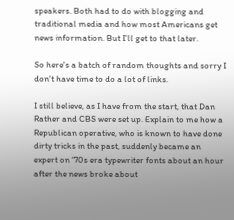speakers. Both had to do with blogging and traditional media and how most Americans get news information. But I'll get to that later.

So here's a batch of random thoughts and sorry I don't have time to do a lot of links.

I still believe, as I have from the start, that Dan Rather and CBS were set up. Explain to me how a Republican operative, who is known to have done dirty tricks in the past, suddenly became an expert on '70s era typewriter fonts about an hour after the news broke about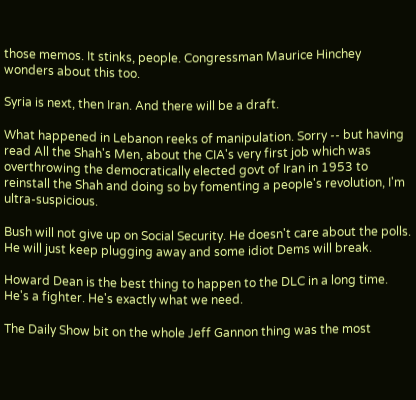those memos. It stinks, people. Congressman Maurice Hinchey wonders about this too.

Syria is next, then Iran. And there will be a draft.

What happened in Lebanon reeks of manipulation. Sorry -- but having read All the Shah's Men, about the CIA's very first job which was overthrowing the democratically elected govt of Iran in 1953 to reinstall the Shah and doing so by fomenting a people's revolution, I'm ultra-suspicious.

Bush will not give up on Social Security. He doesn't care about the polls. He will just keep plugging away and some idiot Dems will break.

Howard Dean is the best thing to happen to the DLC in a long time. He's a fighter. He's exactly what we need.

The Daily Show bit on the whole Jeff Gannon thing was the most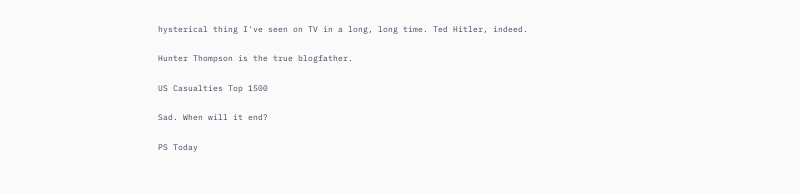hysterical thing I've seen on TV in a long, long time. Ted Hitler, indeed.

Hunter Thompson is the true blogfather.

US Casualties Top 1500

Sad. When will it end?

PS Today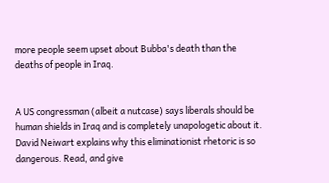more people seem upset about Bubba's death than the deaths of people in Iraq.


A US congressman (albeit a nutcase) says liberals should be human shields in Iraq and is completely unapologetic about it. David Neiwart explains why this eliminationist rhetoric is so dangerous. Read, and give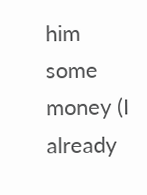him some money (I already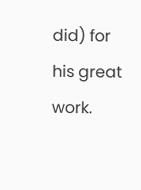did) for his great work.